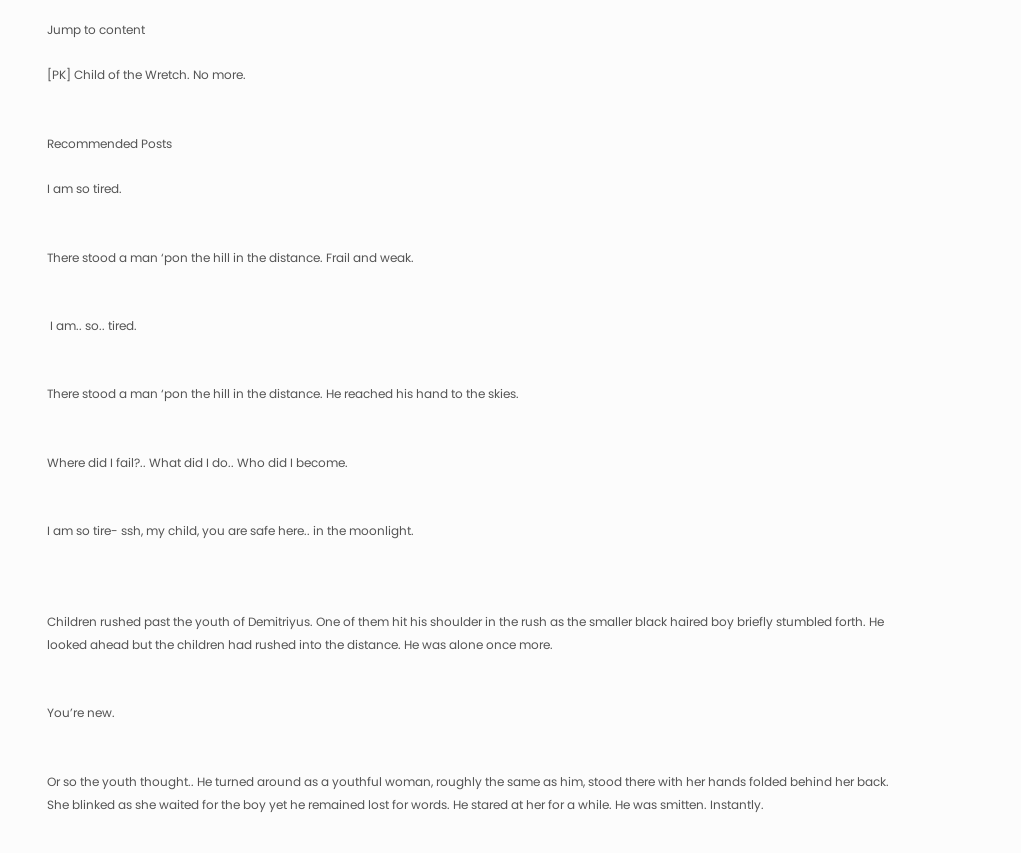Jump to content

[PK] Child of the Wretch. No more.


Recommended Posts

I am so tired.


There stood a man ‘pon the hill in the distance. Frail and weak.


 I am.. so.. tired.


There stood a man ‘pon the hill in the distance. He reached his hand to the skies.


Where did I fail?.. What did I do.. Who did I become.


I am so tire- ssh, my child, you are safe here.. in the moonlight.



Children rushed past the youth of Demitriyus. One of them hit his shoulder in the rush as the smaller black haired boy briefly stumbled forth. He looked ahead but the children had rushed into the distance. He was alone once more.


You’re new.


Or so the youth thought.. He turned around as a youthful woman, roughly the same as him, stood there with her hands folded behind her back. She blinked as she waited for the boy yet he remained lost for words. He stared at her for a while. He was smitten. Instantly.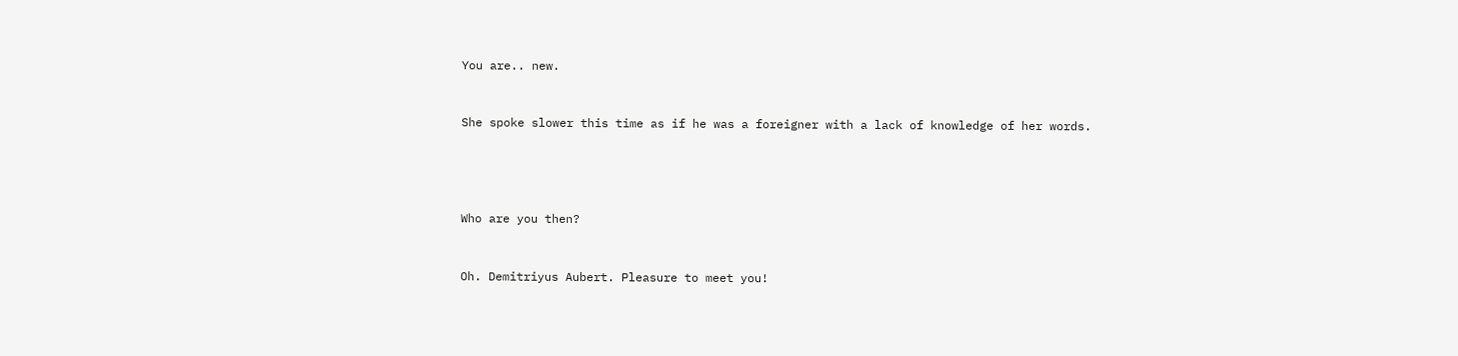You are.. new.


She spoke slower this time as if he was a foreigner with a lack of knowledge of her words.




Who are you then?


Oh. Demitriyus Aubert. Pleasure to meet you!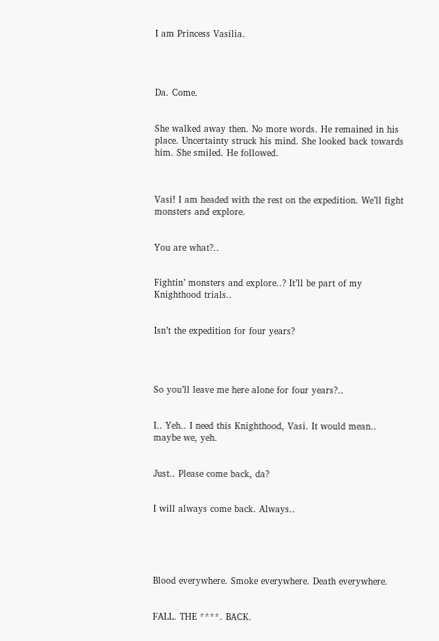I am Princess Vasilia.




Da. Come.


She walked away then. No more words. He remained in his place. Uncertainty struck his mind. She looked back towards him. She smiled. He followed.



Vasi! I am headed with the rest on the expedition. We’ll fight monsters and explore.


You are what?..


Fightin’ monsters and explore..? It’ll be part of my Knighthood trials..


Isn’t the expedition for four years?




So you’ll leave me here alone for four years?..


I.. Yeh.. I need this Knighthood, Vasi. It would mean.. maybe we, yeh.


Just.. Please come back, da?


I will always come back. Always..





Blood everywhere. Smoke everywhere. Death everywhere.


FALL. THE ****. BACK.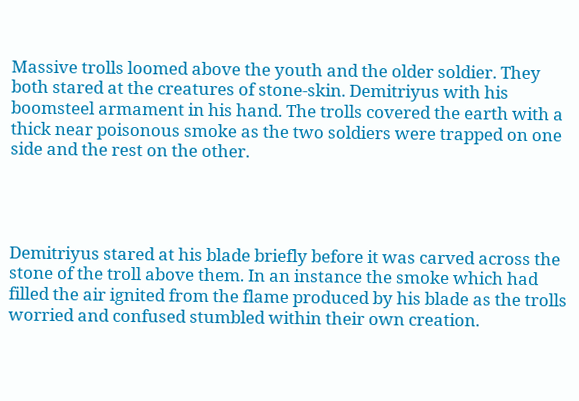Massive trolls loomed above the youth and the older soldier. They both stared at the creatures of stone-skin. Demitriyus with his boomsteel armament in his hand. The trolls covered the earth with a thick near poisonous smoke as the two soldiers were trapped on one side and the rest on the other.




Demitriyus stared at his blade briefly before it was carved across the stone of the troll above them. In an instance the smoke which had filled the air ignited from the flame produced by his blade as the trolls worried and confused stumbled within their own creation.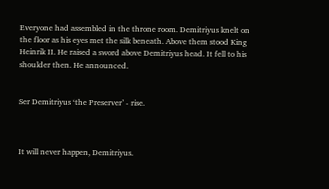Everyone had assembled in the throne room. Demitriyus knelt on the floor as his eyes met the silk beneath. Above them stood King Heinrik II. He raised a sword above Demitriyus head. It fell to his shoulder then. He announced.


Ser Demitriyus ‘the Preserver’ - rise.



It will never happen, Demitriyus.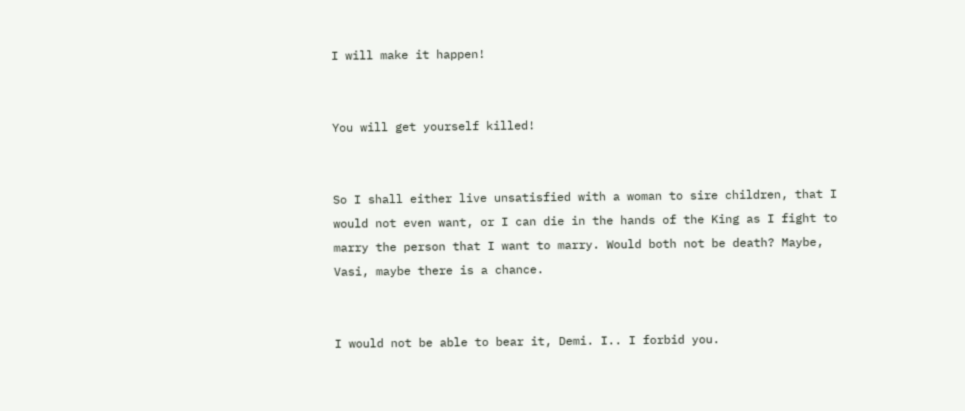I will make it happen!


You will get yourself killed!


So I shall either live unsatisfied with a woman to sire children, that I would not even want, or I can die in the hands of the King as I fight to marry the person that I want to marry. Would both not be death? Maybe, Vasi, maybe there is a chance.


I would not be able to bear it, Demi. I.. I forbid you.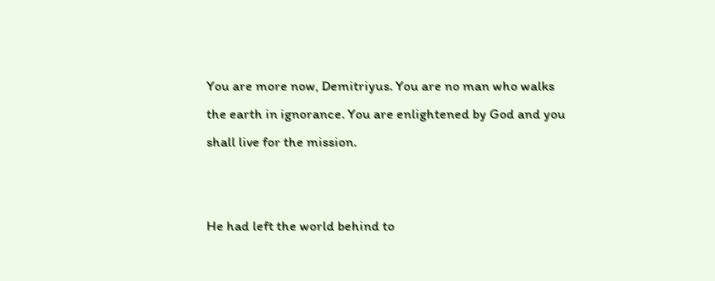You are more now, Demitriyus. You are no man who walks the earth in ignorance. You are enlightened by God and you shall live for the mission.


He had left the world behind to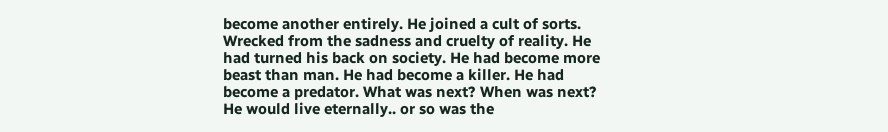become another entirely. He joined a cult of sorts. Wrecked from the sadness and cruelty of reality. He had turned his back on society. He had become more beast than man. He had become a killer. He had become a predator. What was next? When was next? He would live eternally.. or so was the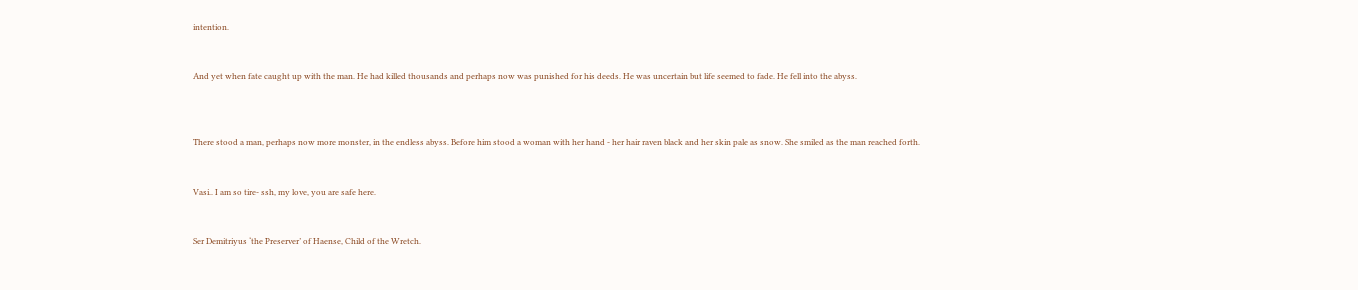intention.


And yet when fate caught up with the man. He had killed thousands and perhaps now was punished for his deeds. He was uncertain but life seemed to fade. He fell into the abyss.



There stood a man, perhaps now more monster, in the endless abyss. Before him stood a woman with her hand - her hair raven black and her skin pale as snow. She smiled as the man reached forth.


Vasi.. I am so tire- ssh, my love, you are safe here.


Ser Demitriyus ‘the Preserver’ of Haense, Child of the Wretch.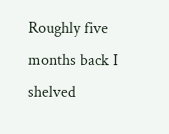Roughly five months back I shelved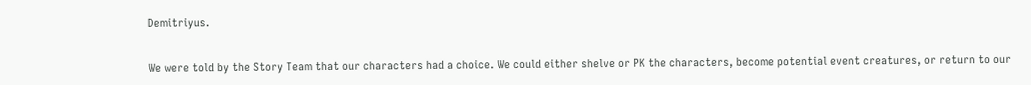Demitriyus.


We were told by the Story Team that our characters had a choice. We could either shelve or PK the characters, become potential event creatures, or return to our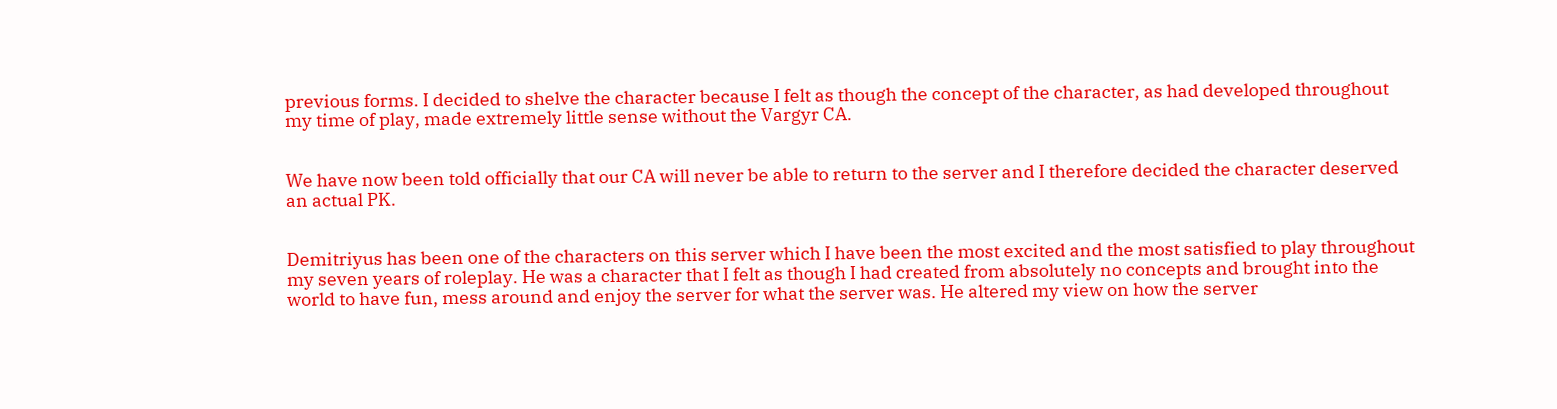previous forms. I decided to shelve the character because I felt as though the concept of the character, as had developed throughout my time of play, made extremely little sense without the Vargyr CA.


We have now been told officially that our CA will never be able to return to the server and I therefore decided the character deserved an actual PK.


Demitriyus has been one of the characters on this server which I have been the most excited and the most satisfied to play throughout my seven years of roleplay. He was a character that I felt as though I had created from absolutely no concepts and brought into the world to have fun, mess around and enjoy the server for what the server was. He altered my view on how the server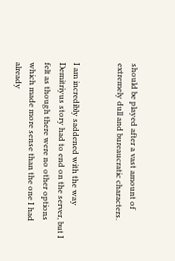should be played after a vast amount of extremely dull and bureaucratic characters.


I am incredibly saddened with the way Demitriyus story had to end on the server, but I felt as though there were no other options which made more sense than the one I had already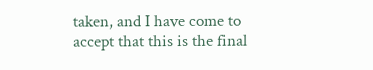taken, and I have come to accept that this is the final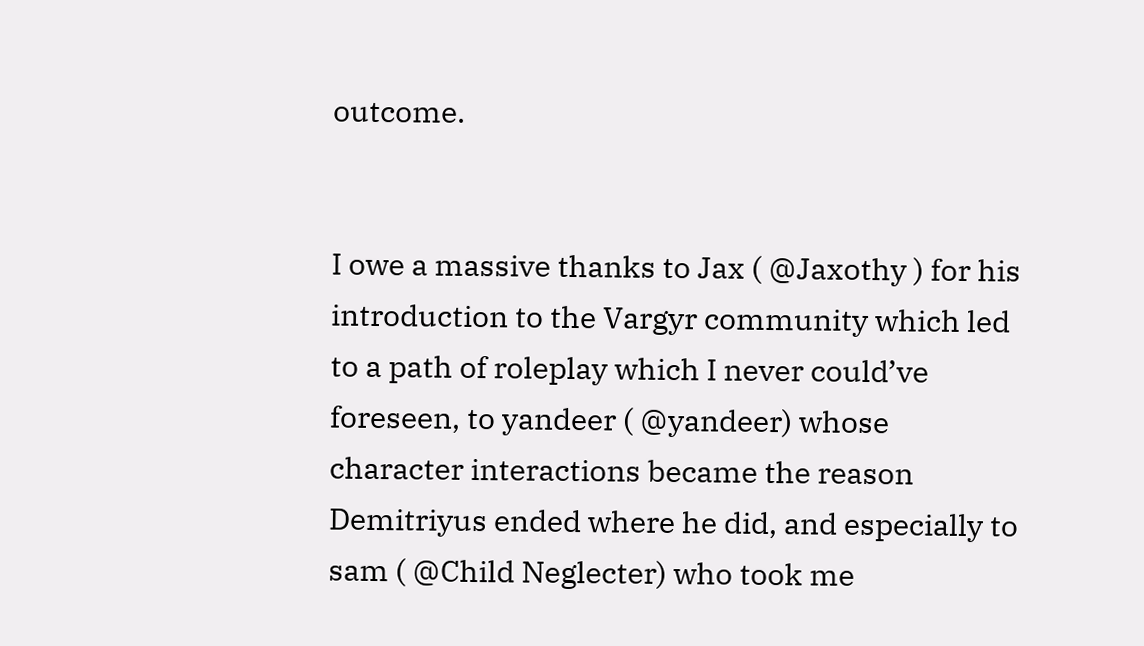outcome.


I owe a massive thanks to Jax ( @Jaxothy ) for his introduction to the Vargyr community which led to a path of roleplay which I never could’ve foreseen, to yandeer ( @yandeer) whose character interactions became the reason Demitriyus ended where he did, and especially to sam ( @Child Neglecter) who took me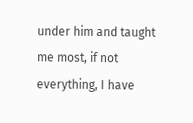under him and taught me most, if not everything, I have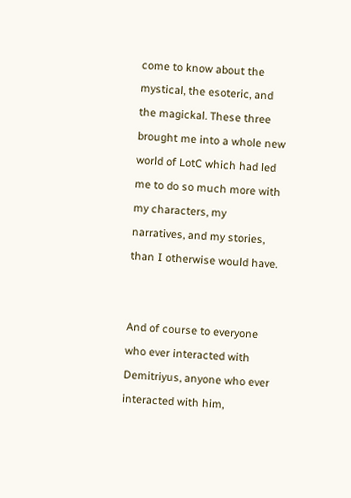come to know about the mystical, the esoteric, and the magickal. These three brought me into a whole new world of LotC which had led me to do so much more with my characters, my narratives, and my stories, than I otherwise would have.


And of course to everyone who ever interacted with Demitriyus, anyone who ever interacted with him,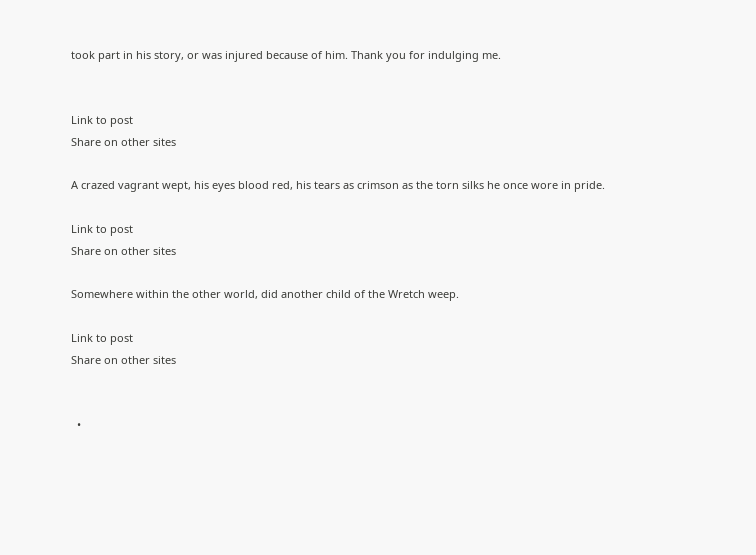took part in his story, or was injured because of him. Thank you for indulging me.


Link to post
Share on other sites

A crazed vagrant wept, his eyes blood red, his tears as crimson as the torn silks he once wore in pride.

Link to post
Share on other sites

Somewhere within the other world, did another child of the Wretch weep.

Link to post
Share on other sites


  •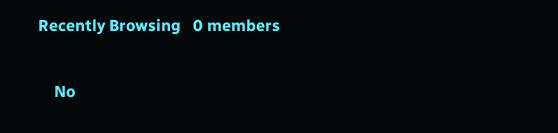Recently Browsing   0 members

    No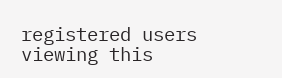registered users viewing this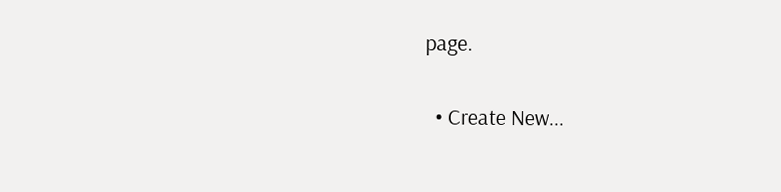page.

  • Create New...